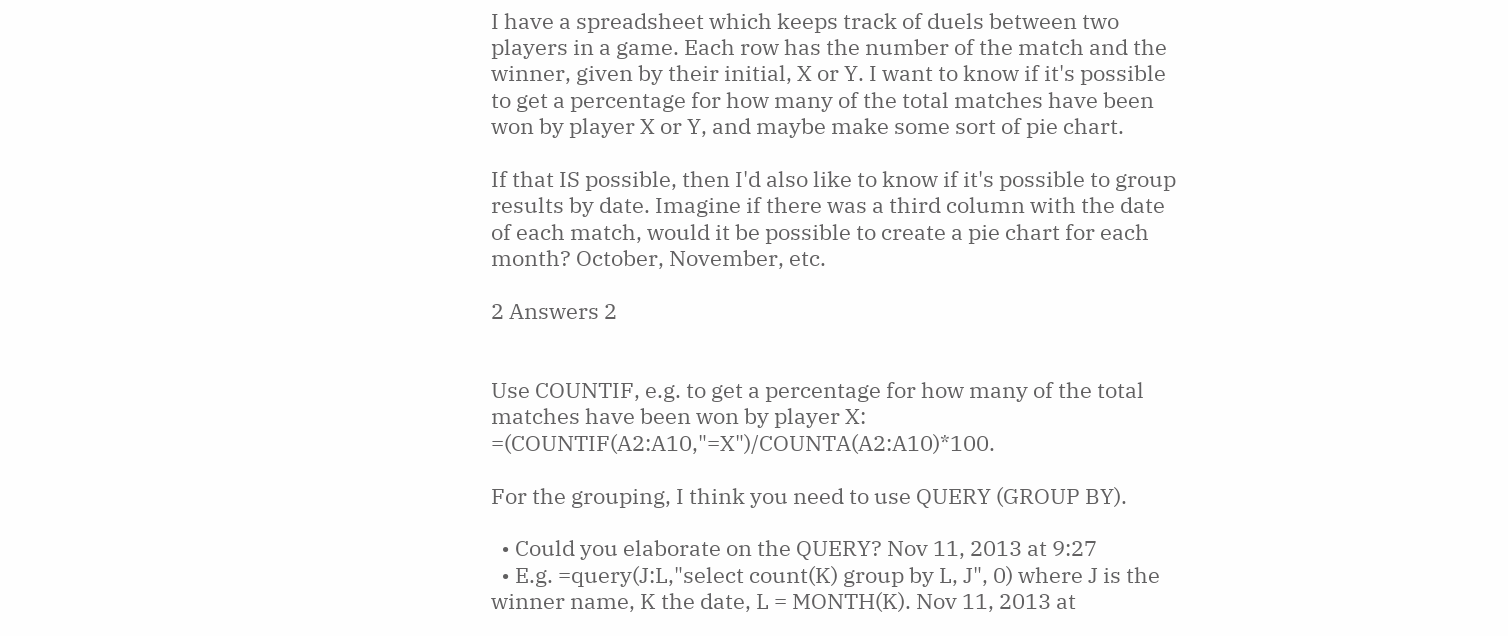I have a spreadsheet which keeps track of duels between two players in a game. Each row has the number of the match and the winner, given by their initial, X or Y. I want to know if it's possible to get a percentage for how many of the total matches have been won by player X or Y, and maybe make some sort of pie chart.

If that IS possible, then I'd also like to know if it's possible to group results by date. Imagine if there was a third column with the date of each match, would it be possible to create a pie chart for each month? October, November, etc.

2 Answers 2


Use COUNTIF, e.g. to get a percentage for how many of the total matches have been won by player X: =(COUNTIF(A2:A10,"=X")/COUNTA(A2:A10)*100.

For the grouping, I think you need to use QUERY (GROUP BY).

  • Could you elaborate on the QUERY? Nov 11, 2013 at 9:27
  • E.g. =query(J:L,"select count(K) group by L, J", 0) where J is the winner name, K the date, L = MONTH(K). Nov 11, 2013 at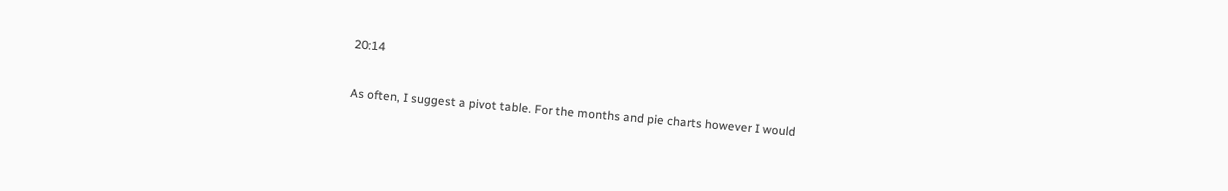20:14

As often, I suggest a pivot table. For the months and pie charts however I would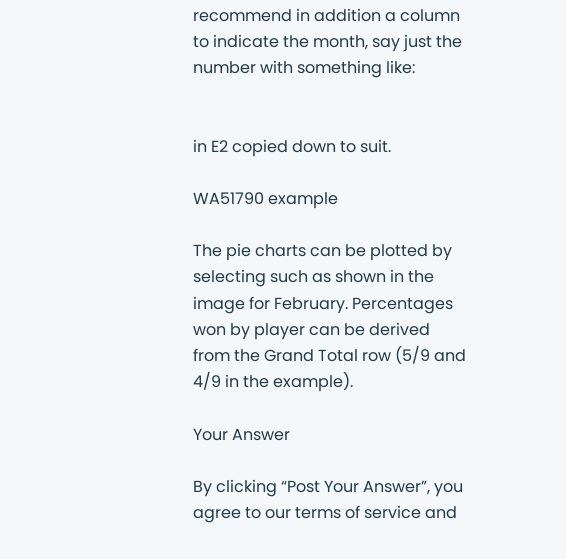recommend in addition a column to indicate the month, say just the number with something like:


in E2 copied down to suit.

WA51790 example

The pie charts can be plotted by selecting such as shown in the image for February. Percentages won by player can be derived from the Grand Total row (5/9 and 4/9 in the example).

Your Answer

By clicking “Post Your Answer”, you agree to our terms of service and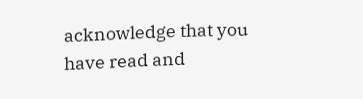acknowledge that you have read and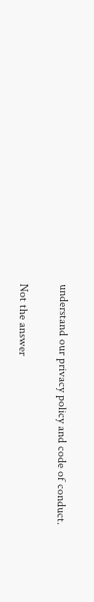understand our privacy policy and code of conduct.

Not the answer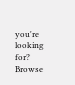you're looking for? Browse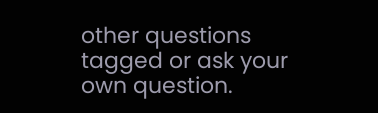other questions tagged or ask your own question.